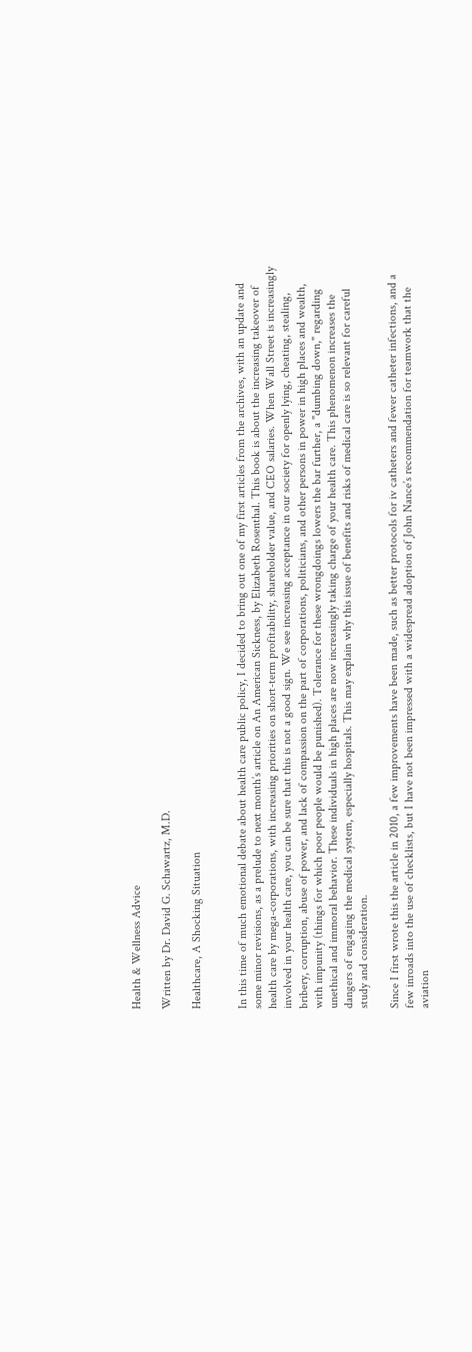Health & Wellness Advice

Written by Dr. David G. Schawartz, M.D.

Healthcare, A Shocking Situation


In this time of much emotional debate about health care public policy, I decided to bring out one of my first articles from the archives, with an update and some minor revisions, as a prelude to next month’s article on An American Sickness, by Elizabeth Rosenthal. This book is about the increasing takeover of health care by mega-corporations, with increasing priorities on short-term profitability, shareholder value, and CEO salaries. When Wall Street is increasingly involved in your health care, you can be sure that this is not a good sign. We see increasing acceptance in our society for openly lying, cheating, stealing, bribery, corruption, abuse of power, and lack of compassion on the part of corporations, politicians, and other persons in power in high places and wealth, with impunity (things for which poor people would be punished). Tolerance for these wrongdoings lowers the bar further, a "dumbing down," regarding unethical and immoral behavior. These individuals in high places are now increasingly taking charge of your health care. This phenomenon increases the dangers of engaging the medical system, especially hospitals. This may explain why this issue of benefits and risks of medical care is so relevant for careful study and consideration.

Since I first wrote this the article in 2010, a few improvements have been made, such as better protocols for iv catheters and fewer catheter infections, and a few inroads into the use of checklists, but I have not been impressed with a widespread adoption of John Nance’s recommendation for teamwork that the aviation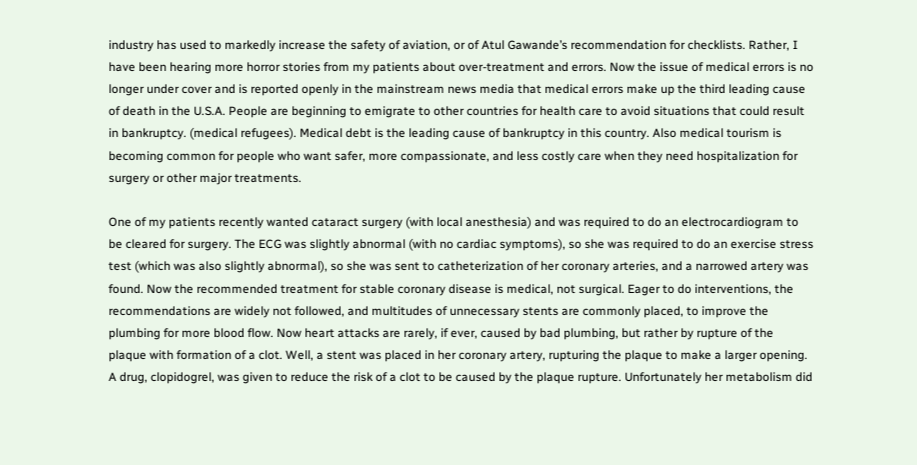industry has used to markedly increase the safety of aviation, or of Atul Gawande’s recommendation for checklists. Rather, I have been hearing more horror stories from my patients about over-treatment and errors. Now the issue of medical errors is no longer under cover and is reported openly in the mainstream news media that medical errors make up the third leading cause of death in the U.S.A. People are beginning to emigrate to other countries for health care to avoid situations that could result in bankruptcy. (medical refugees). Medical debt is the leading cause of bankruptcy in this country. Also medical tourism is becoming common for people who want safer, more compassionate, and less costly care when they need hospitalization for surgery or other major treatments.

One of my patients recently wanted cataract surgery (with local anesthesia) and was required to do an electrocardiogram to be cleared for surgery. The ECG was slightly abnormal (with no cardiac symptoms), so she was required to do an exercise stress test (which was also slightly abnormal), so she was sent to catheterization of her coronary arteries, and a narrowed artery was found. Now the recommended treatment for stable coronary disease is medical, not surgical. Eager to do interventions, the recommendations are widely not followed, and multitudes of unnecessary stents are commonly placed, to improve the plumbing for more blood flow. Now heart attacks are rarely, if ever, caused by bad plumbing, but rather by rupture of the plaque with formation of a clot. Well, a stent was placed in her coronary artery, rupturing the plaque to make a larger opening. A drug, clopidogrel, was given to reduce the risk of a clot to be caused by the plaque rupture. Unfortunately her metabolism did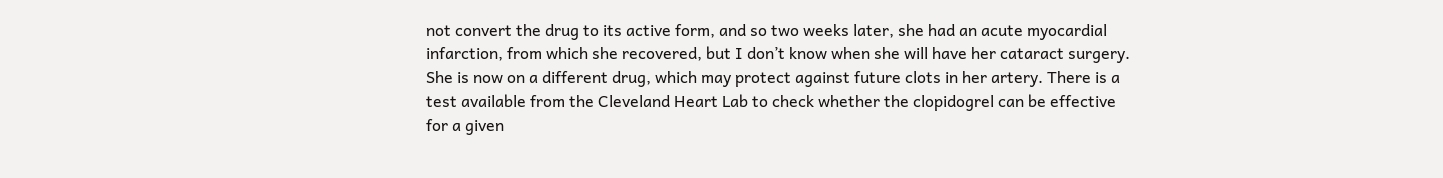not convert the drug to its active form, and so two weeks later, she had an acute myocardial infarction, from which she recovered, but I don’t know when she will have her cataract surgery. She is now on a different drug, which may protect against future clots in her artery. There is a test available from the Cleveland Heart Lab to check whether the clopidogrel can be effective for a given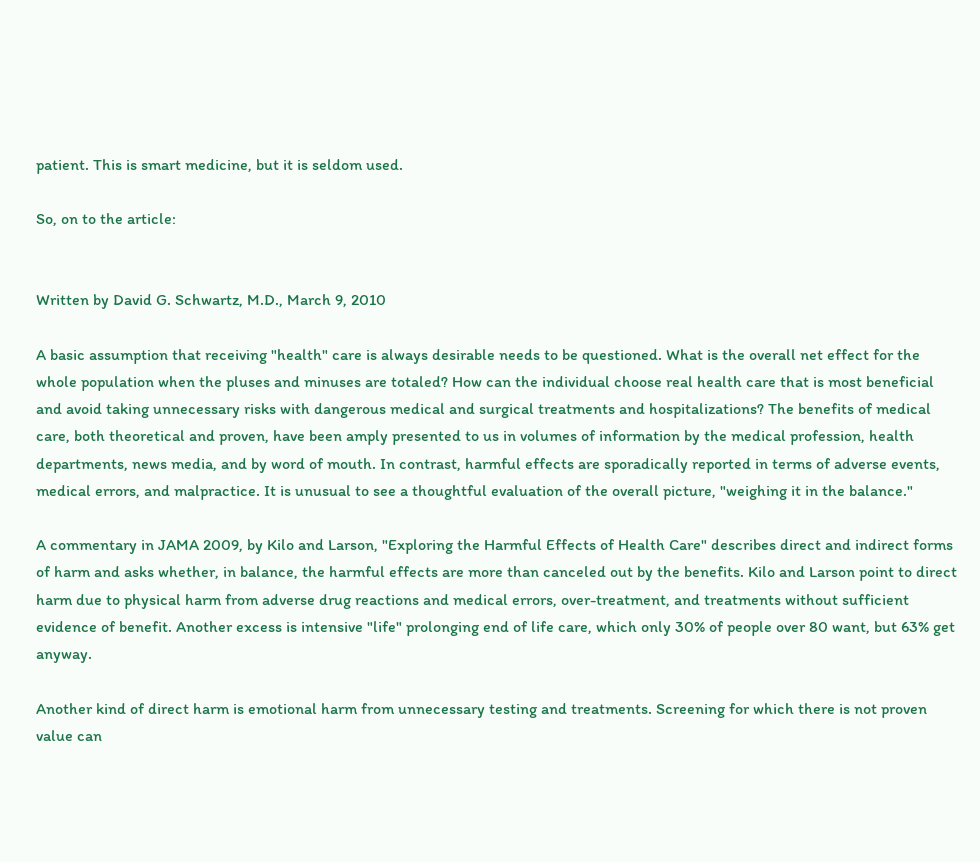patient. This is smart medicine, but it is seldom used.

So, on to the article:


Written by David G. Schwartz, M.D., March 9, 2010

A basic assumption that receiving "health" care is always desirable needs to be questioned. What is the overall net effect for the whole population when the pluses and minuses are totaled? How can the individual choose real health care that is most beneficial and avoid taking unnecessary risks with dangerous medical and surgical treatments and hospitalizations? The benefits of medical care, both theoretical and proven, have been amply presented to us in volumes of information by the medical profession, health departments, news media, and by word of mouth. In contrast, harmful effects are sporadically reported in terms of adverse events, medical errors, and malpractice. It is unusual to see a thoughtful evaluation of the overall picture, "weighing it in the balance."

A commentary in JAMA 2009, by Kilo and Larson, "Exploring the Harmful Effects of Health Care" describes direct and indirect forms of harm and asks whether, in balance, the harmful effects are more than canceled out by the benefits. Kilo and Larson point to direct harm due to physical harm from adverse drug reactions and medical errors, over-treatment, and treatments without sufficient evidence of benefit. Another excess is intensive "life" prolonging end of life care, which only 30% of people over 80 want, but 63% get anyway.

Another kind of direct harm is emotional harm from unnecessary testing and treatments. Screening for which there is not proven value can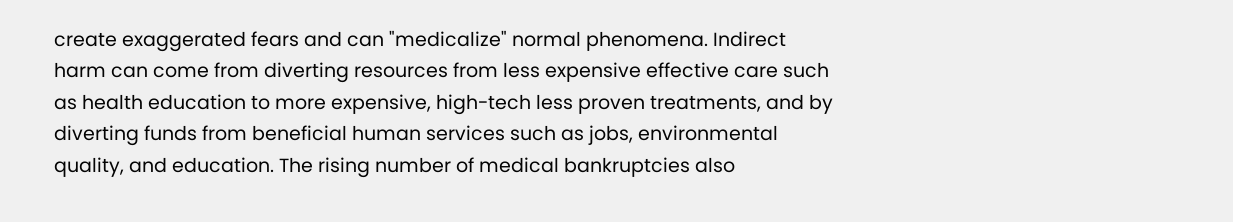create exaggerated fears and can "medicalize" normal phenomena. Indirect harm can come from diverting resources from less expensive effective care such as health education to more expensive, high-tech less proven treatments, and by diverting funds from beneficial human services such as jobs, environmental quality, and education. The rising number of medical bankruptcies also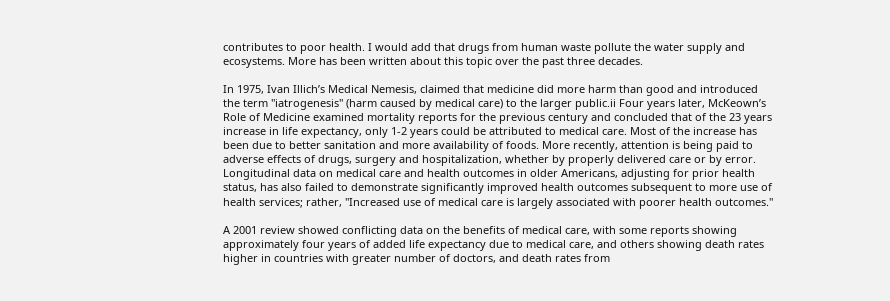contributes to poor health. I would add that drugs from human waste pollute the water supply and ecosystems. More has been written about this topic over the past three decades.

In 1975, Ivan Illich’s Medical Nemesis, claimed that medicine did more harm than good and introduced the term "iatrogenesis" (harm caused by medical care) to the larger public.ii Four years later, McKeown’s Role of Medicine examined mortality reports for the previous century and concluded that of the 23 years increase in life expectancy, only 1-2 years could be attributed to medical care. Most of the increase has been due to better sanitation and more availability of foods. More recently, attention is being paid to adverse effects of drugs, surgery and hospitalization, whether by properly delivered care or by error. Longitudinal data on medical care and health outcomes in older Americans, adjusting for prior health status, has also failed to demonstrate significantly improved health outcomes subsequent to more use of health services; rather, "Increased use of medical care is largely associated with poorer health outcomes."

A 2001 review showed conflicting data on the benefits of medical care, with some reports showing approximately four years of added life expectancy due to medical care, and others showing death rates higher in countries with greater number of doctors, and death rates from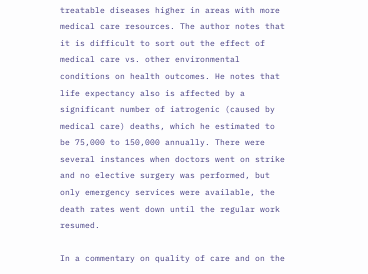treatable diseases higher in areas with more medical care resources. The author notes that it is difficult to sort out the effect of medical care vs. other environmental conditions on health outcomes. He notes that life expectancy also is affected by a significant number of iatrogenic (caused by medical care) deaths, which he estimated to be 75,000 to 150,000 annually. There were several instances when doctors went on strike and no elective surgery was performed, but only emergency services were available, the death rates went down until the regular work resumed.

In a commentary on quality of care and on the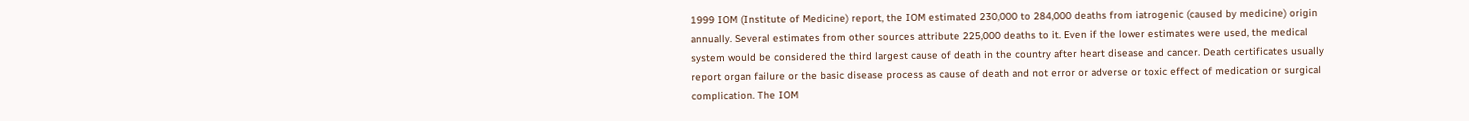1999 IOM (Institute of Medicine) report, the IOM estimated 230,000 to 284,000 deaths from iatrogenic (caused by medicine) origin annually. Several estimates from other sources attribute 225,000 deaths to it. Even if the lower estimates were used, the medical system would be considered the third largest cause of death in the country after heart disease and cancer. Death certificates usually report organ failure or the basic disease process as cause of death and not error or adverse or toxic effect of medication or surgical complication. The IOM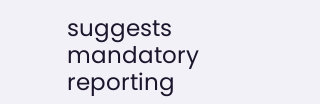suggests mandatory reporting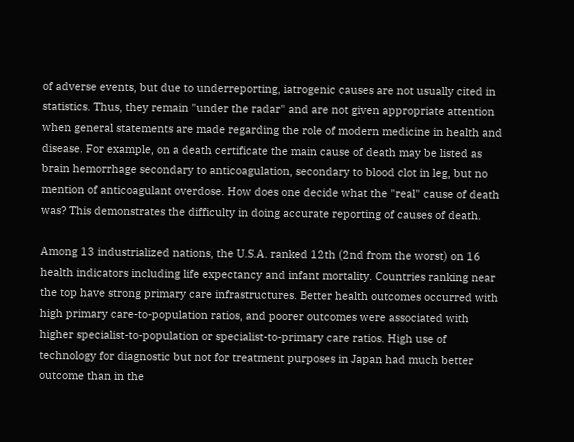of adverse events, but due to underreporting, iatrogenic causes are not usually cited in statistics. Thus, they remain "under the radar" and are not given appropriate attention when general statements are made regarding the role of modern medicine in health and disease. For example, on a death certificate the main cause of death may be listed as brain hemorrhage secondary to anticoagulation, secondary to blood clot in leg, but no mention of anticoagulant overdose. How does one decide what the "real" cause of death was? This demonstrates the difficulty in doing accurate reporting of causes of death.

Among 13 industrialized nations, the U.S.A. ranked 12th (2nd from the worst) on 16 health indicators including life expectancy and infant mortality. Countries ranking near the top have strong primary care infrastructures. Better health outcomes occurred with high primary care-to-population ratios, and poorer outcomes were associated with higher specialist-to-population or specialist-to-primary care ratios. High use of technology for diagnostic but not for treatment purposes in Japan had much better outcome than in the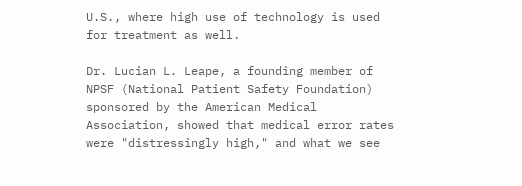U.S., where high use of technology is used for treatment as well.

Dr. Lucian L. Leape, a founding member of NPSF (National Patient Safety Foundation) sponsored by the American Medical Association, showed that medical error rates were "distressingly high," and what we see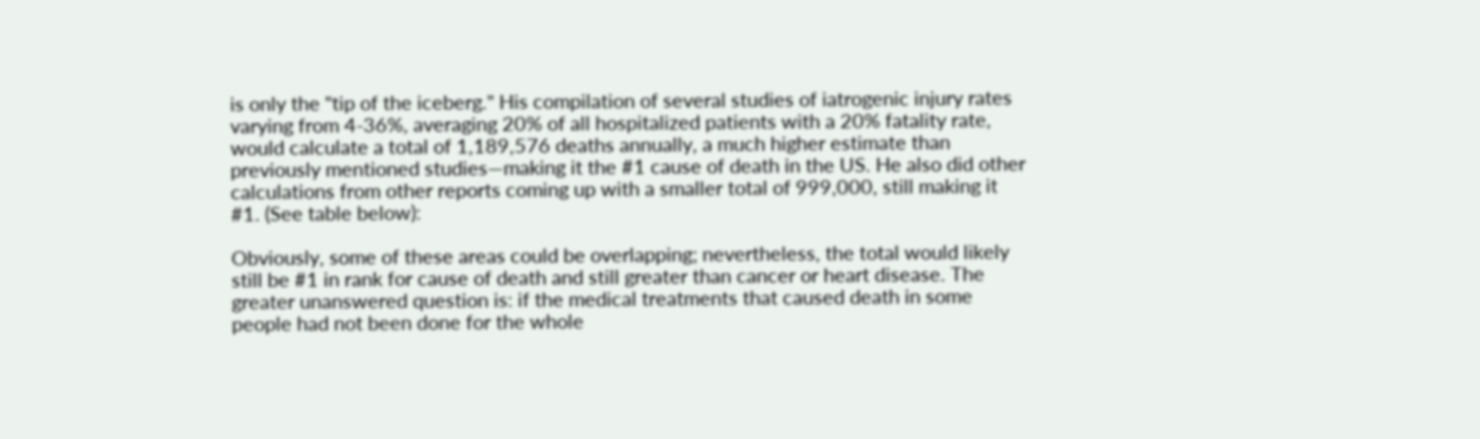is only the "tip of the iceberg." His compilation of several studies of iatrogenic injury rates varying from 4-36%, averaging 20% of all hospitalized patients with a 20% fatality rate, would calculate a total of 1,189,576 deaths annually, a much higher estimate than previously mentioned studies—making it the #1 cause of death in the US. He also did other calculations from other reports coming up with a smaller total of 999,000, still making it #1. (See table below):

Obviously, some of these areas could be overlapping; nevertheless, the total would likely still be #1 in rank for cause of death and still greater than cancer or heart disease. The greater unanswered question is: if the medical treatments that caused death in some people had not been done for the whole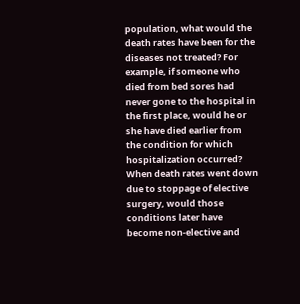population, what would the death rates have been for the diseases not treated? For example, if someone who died from bed sores had never gone to the hospital in the first place, would he or she have died earlier from the condition for which hospitalization occurred? When death rates went down due to stoppage of elective surgery, would those conditions later have become non-elective and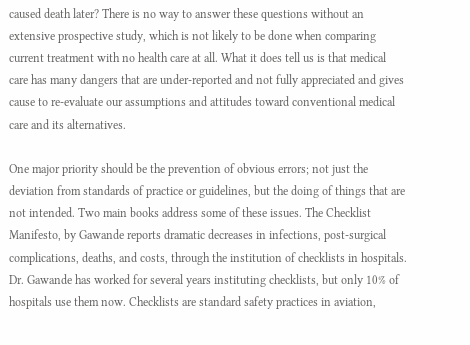caused death later? There is no way to answer these questions without an extensive prospective study, which is not likely to be done when comparing current treatment with no health care at all. What it does tell us is that medical care has many dangers that are under-reported and not fully appreciated and gives cause to re-evaluate our assumptions and attitudes toward conventional medical care and its alternatives.

One major priority should be the prevention of obvious errors; not just the deviation from standards of practice or guidelines, but the doing of things that are not intended. Two main books address some of these issues. The Checklist Manifesto, by Gawande reports dramatic decreases in infections, post-surgical complications, deaths, and costs, through the institution of checklists in hospitals. Dr. Gawande has worked for several years instituting checklists, but only 10% of hospitals use them now. Checklists are standard safety practices in aviation,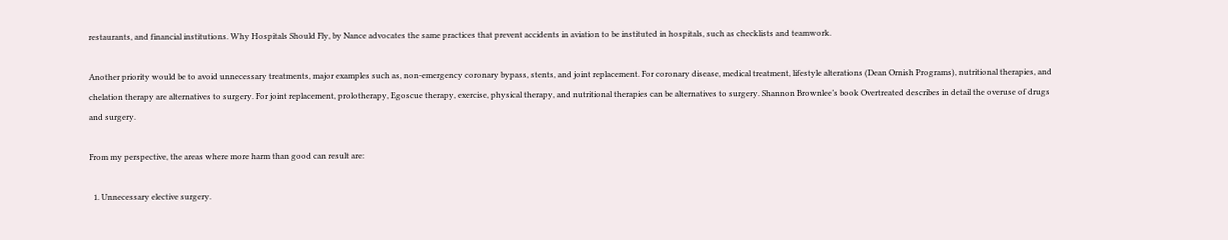restaurants, and financial institutions. Why Hospitals Should Fly, by Nance advocates the same practices that prevent accidents in aviation to be instituted in hospitals, such as checklists and teamwork.

Another priority would be to avoid unnecessary treatments, major examples such as, non-emergency coronary bypass, stents, and joint replacement. For coronary disease, medical treatment, lifestyle alterations (Dean Ornish Programs), nutritional therapies, and chelation therapy are alternatives to surgery. For joint replacement, prolotherapy, Egoscue therapy, exercise, physical therapy, and nutritional therapies can be alternatives to surgery. Shannon Brownlee’s book Overtreated describes in detail the overuse of drugs and surgery.

From my perspective, the areas where more harm than good can result are:

  1. Unnecessary elective surgery.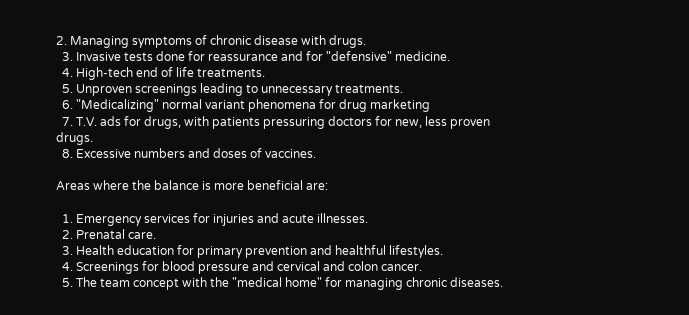2. Managing symptoms of chronic disease with drugs.
  3. Invasive tests done for reassurance and for "defensive" medicine.
  4. High-tech end of life treatments.
  5. Unproven screenings leading to unnecessary treatments.
  6. "Medicalizing" normal variant phenomena for drug marketing
  7. T.V. ads for drugs, with patients pressuring doctors for new, less proven drugs.
  8. Excessive numbers and doses of vaccines.

Areas where the balance is more beneficial are:

  1. Emergency services for injuries and acute illnesses.
  2. Prenatal care.
  3. Health education for primary prevention and healthful lifestyles.
  4. Screenings for blood pressure and cervical and colon cancer.
  5. The team concept with the "medical home" for managing chronic diseases.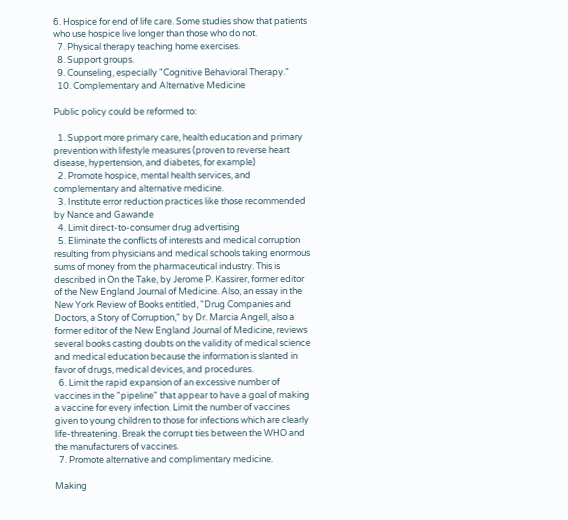6. Hospice for end of life care. Some studies show that patients who use hospice live longer than those who do not.
  7. Physical therapy teaching home exercises.
  8. Support groups.
  9. Counseling, especially "Cognitive Behavioral Therapy."
  10. Complementary and Alternative Medicine

Public policy could be reformed to:

  1. Support more primary care, health education and primary prevention with lifestyle measures (proven to reverse heart disease, hypertension, and diabetes, for example)
  2. Promote hospice, mental health services, and complementary and alternative medicine.
  3. Institute error reduction practices like those recommended by Nance and Gawande
  4. Limit direct-to-consumer drug advertising
  5. Eliminate the conflicts of interests and medical corruption resulting from physicians and medical schools taking enormous sums of money from the pharmaceutical industry. This is described in On the Take, by Jerome P. Kassirer, former editor of the New England Journal of Medicine. Also, an essay in the New York Review of Books entitled, "Drug Companies and Doctors, a Story of Corruption," by Dr. Marcia Angell, also a former editor of the New England Journal of Medicine, reviews several books casting doubts on the validity of medical science and medical education because the information is slanted in favor of drugs, medical devices, and procedures.
  6. Limit the rapid expansion of an excessive number of vaccines in the "pipeline" that appear to have a goal of making a vaccine for every infection. Limit the number of vaccines given to young children to those for infections which are clearly life-threatening. Break the corrupt ties between the WHO and the manufacturers of vaccines.
  7. Promote alternative and complimentary medicine.

Making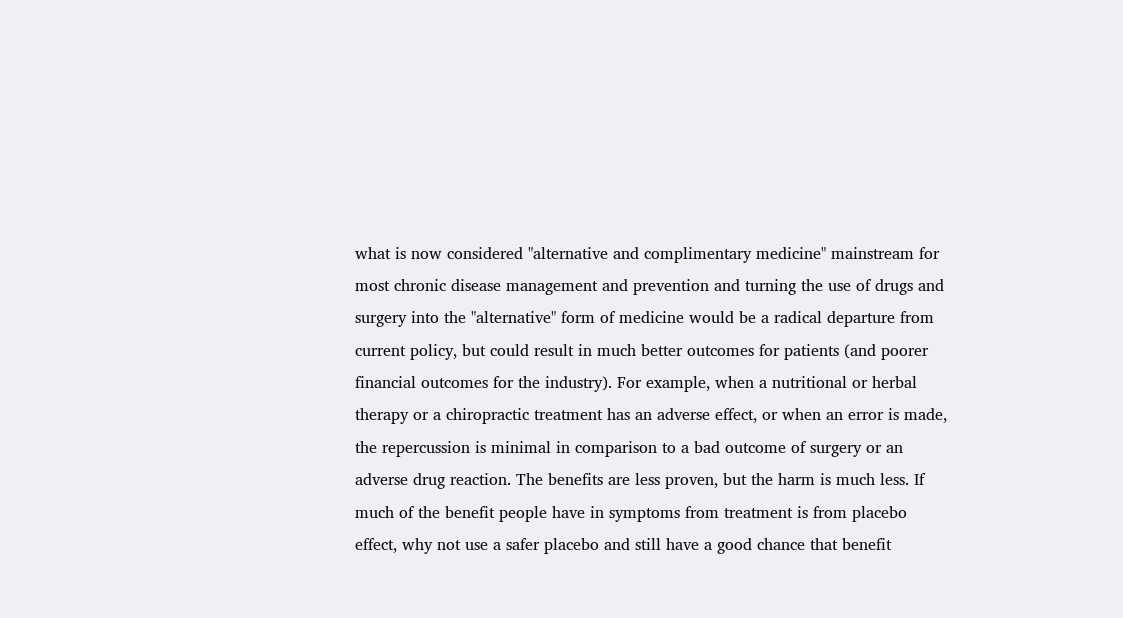what is now considered "alternative and complimentary medicine" mainstream for most chronic disease management and prevention and turning the use of drugs and surgery into the "alternative" form of medicine would be a radical departure from current policy, but could result in much better outcomes for patients (and poorer financial outcomes for the industry). For example, when a nutritional or herbal therapy or a chiropractic treatment has an adverse effect, or when an error is made, the repercussion is minimal in comparison to a bad outcome of surgery or an adverse drug reaction. The benefits are less proven, but the harm is much less. If much of the benefit people have in symptoms from treatment is from placebo effect, why not use a safer placebo and still have a good chance that benefit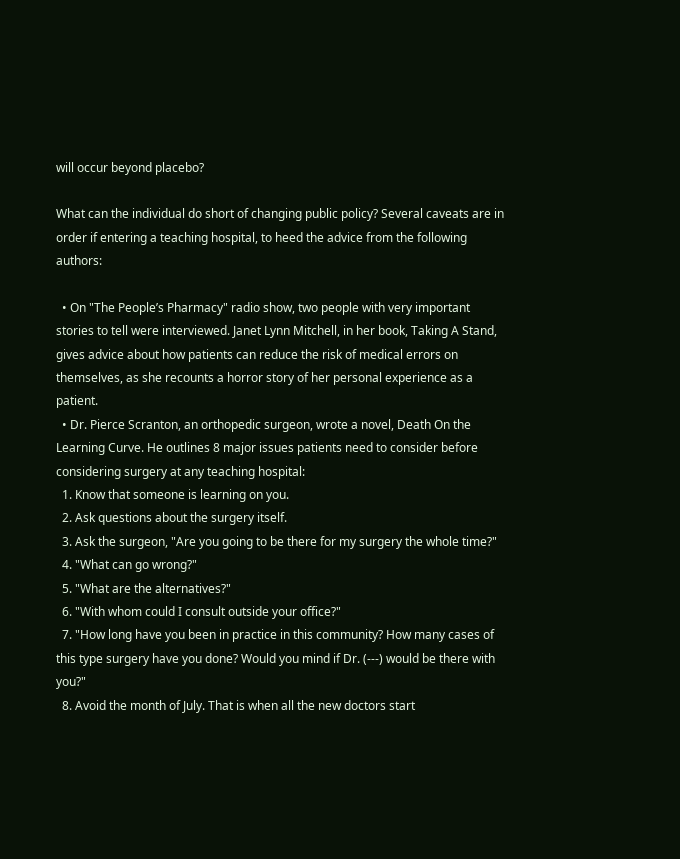will occur beyond placebo?

What can the individual do short of changing public policy? Several caveats are in order if entering a teaching hospital, to heed the advice from the following authors:

  • On "The People’s Pharmacy" radio show, two people with very important stories to tell were interviewed. Janet Lynn Mitchell, in her book, Taking A Stand, gives advice about how patients can reduce the risk of medical errors on themselves, as she recounts a horror story of her personal experience as a patient.
  • Dr. Pierce Scranton, an orthopedic surgeon, wrote a novel, Death On the Learning Curve. He outlines 8 major issues patients need to consider before considering surgery at any teaching hospital:
  1. Know that someone is learning on you.
  2. Ask questions about the surgery itself.
  3. Ask the surgeon, "Are you going to be there for my surgery the whole time?"
  4. "What can go wrong?"
  5. "What are the alternatives?"
  6. "With whom could I consult outside your office?"
  7. "How long have you been in practice in this community? How many cases of this type surgery have you done? Would you mind if Dr. (---) would be there with you?"
  8. Avoid the month of July. That is when all the new doctors start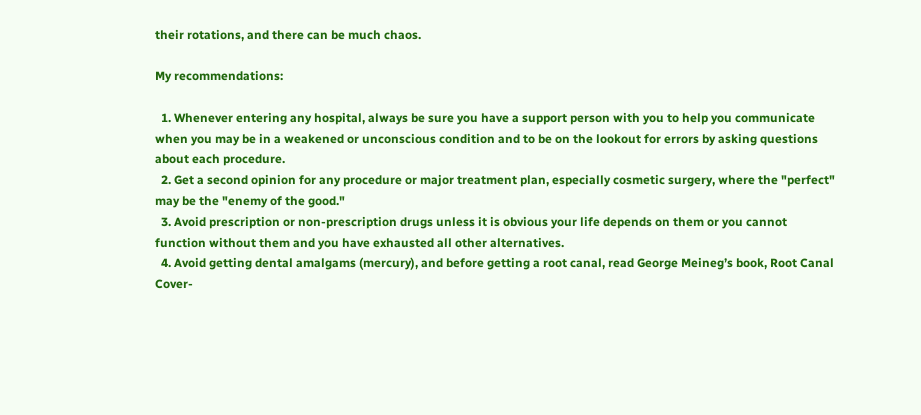their rotations, and there can be much chaos.

My recommendations:

  1. Whenever entering any hospital, always be sure you have a support person with you to help you communicate when you may be in a weakened or unconscious condition and to be on the lookout for errors by asking questions about each procedure.
  2. Get a second opinion for any procedure or major treatment plan, especially cosmetic surgery, where the "perfect" may be the "enemy of the good."
  3. Avoid prescription or non-prescription drugs unless it is obvious your life depends on them or you cannot function without them and you have exhausted all other alternatives.
  4. Avoid getting dental amalgams (mercury), and before getting a root canal, read George Meineg’s book, Root Canal Cover-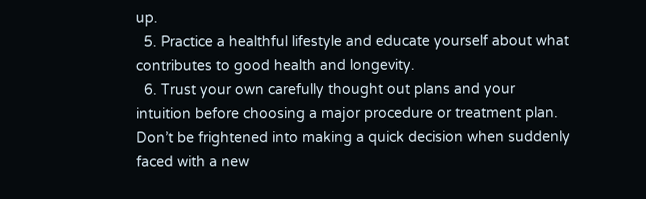up.
  5. Practice a healthful lifestyle and educate yourself about what contributes to good health and longevity.
  6. Trust your own carefully thought out plans and your intuition before choosing a major procedure or treatment plan. Don’t be frightened into making a quick decision when suddenly faced with a new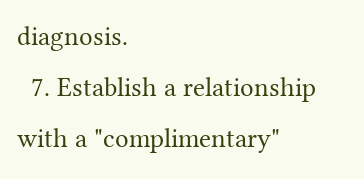diagnosis.
  7. Establish a relationship with a "complimentary"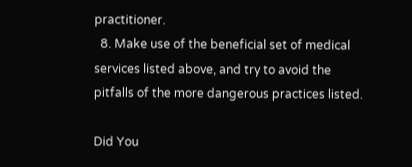practitioner.
  8. Make use of the beneficial set of medical services listed above, and try to avoid the pitfalls of the more dangerous practices listed.

Did You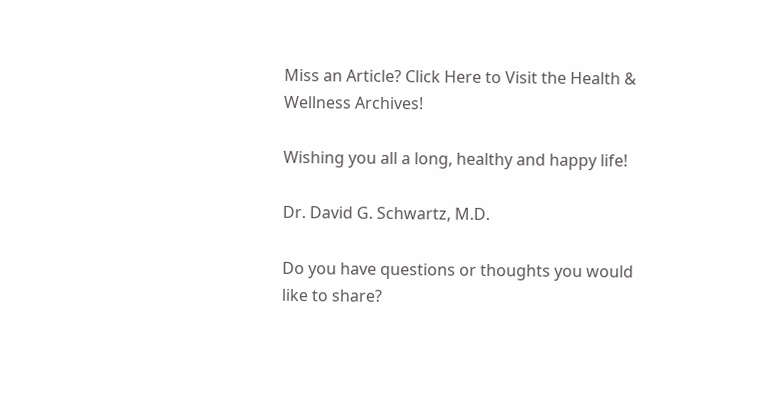Miss an Article? Click Here to Visit the Health & Wellness Archives!

Wishing you all a long, healthy and happy life!

Dr. David G. Schwartz, M.D.

Do you have questions or thoughts you would like to share?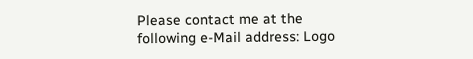Please contact me at the following e-Mail address: Logo